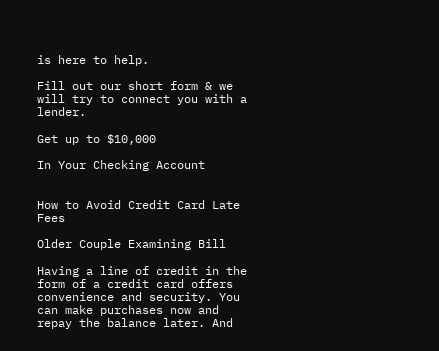is here to help.

Fill out our short form & we will try to connect you with a lender.

Get up to $10,000

In Your Checking Account


How to Avoid Credit Card Late Fees

Older Couple Examining Bill

Having a line of credit in the form of a credit card offers convenience and security. You can make purchases now and repay the balance later. And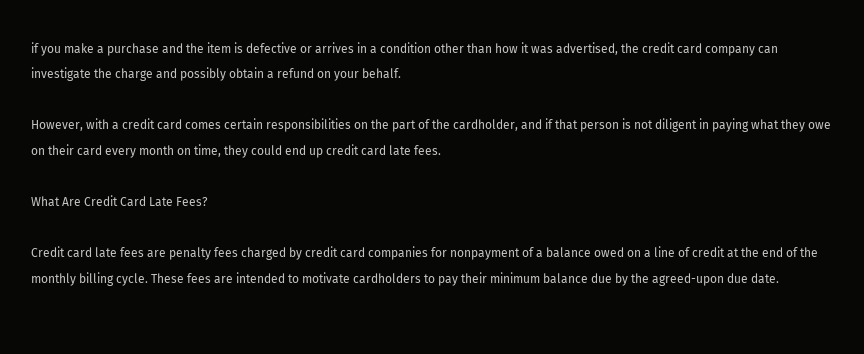if you make a purchase and the item is defective or arrives in a condition other than how it was advertised, the credit card company can investigate the charge and possibly obtain a refund on your behalf.

However, with a credit card comes certain responsibilities on the part of the cardholder, and if that person is not diligent in paying what they owe on their card every month on time, they could end up credit card late fees.

What Are Credit Card Late Fees?

Credit card late fees are penalty fees charged by credit card companies for nonpayment of a balance owed on a line of credit at the end of the monthly billing cycle. These fees are intended to motivate cardholders to pay their minimum balance due by the agreed-upon due date.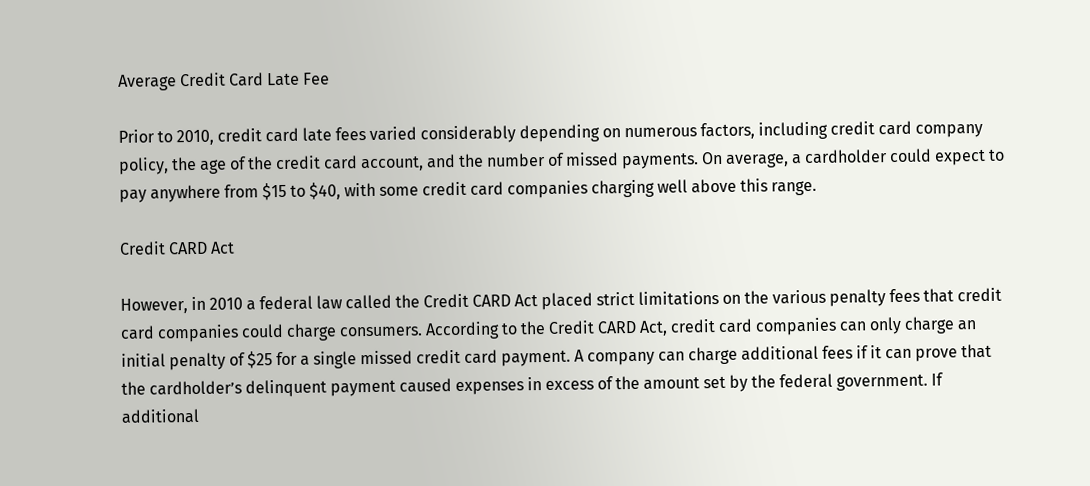Average Credit Card Late Fee

Prior to 2010, credit card late fees varied considerably depending on numerous factors, including credit card company policy, the age of the credit card account, and the number of missed payments. On average, a cardholder could expect to pay anywhere from $15 to $40, with some credit card companies charging well above this range.

Credit CARD Act

However, in 2010 a federal law called the Credit CARD Act placed strict limitations on the various penalty fees that credit card companies could charge consumers. According to the Credit CARD Act, credit card companies can only charge an initial penalty of $25 for a single missed credit card payment. A company can charge additional fees if it can prove that the cardholder’s delinquent payment caused expenses in excess of the amount set by the federal government. If additional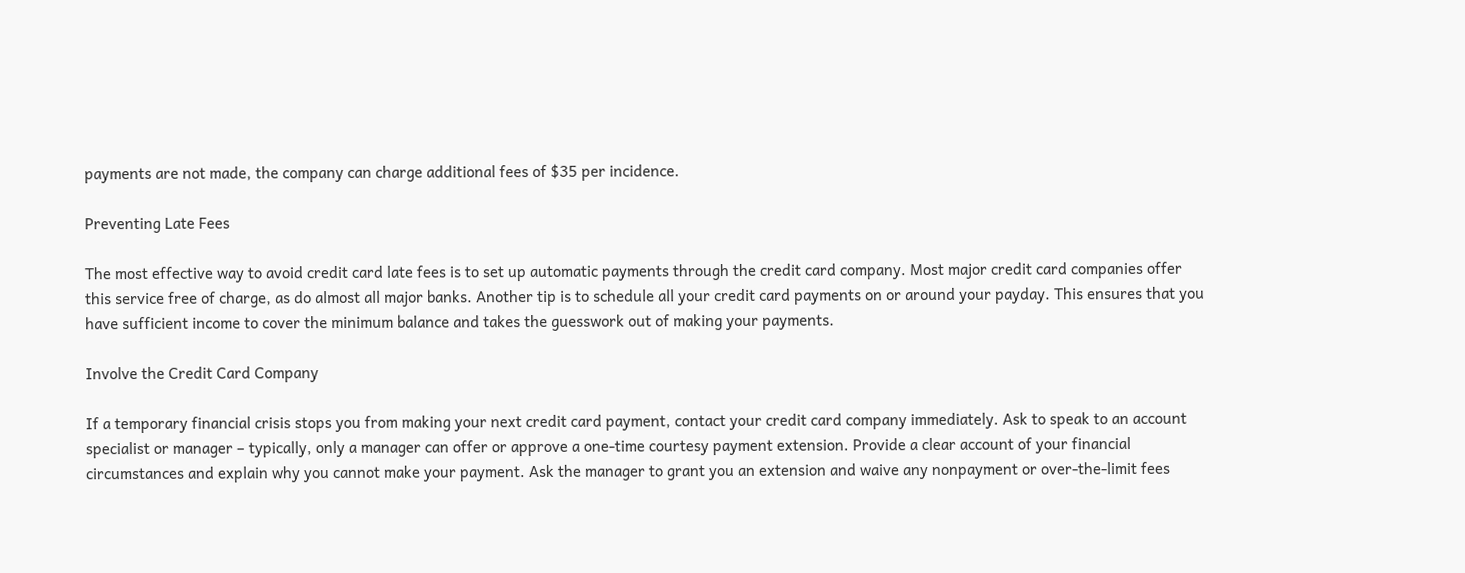payments are not made, the company can charge additional fees of $35 per incidence.

Preventing Late Fees

The most effective way to avoid credit card late fees is to set up automatic payments through the credit card company. Most major credit card companies offer this service free of charge, as do almost all major banks. Another tip is to schedule all your credit card payments on or around your payday. This ensures that you have sufficient income to cover the minimum balance and takes the guesswork out of making your payments.

Involve the Credit Card Company

If a temporary financial crisis stops you from making your next credit card payment, contact your credit card company immediately. Ask to speak to an account specialist or manager – typically, only a manager can offer or approve a one-time courtesy payment extension. Provide a clear account of your financial circumstances and explain why you cannot make your payment. Ask the manager to grant you an extension and waive any nonpayment or over-the-limit fees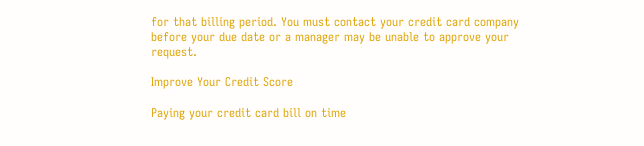for that billing period. You must contact your credit card company before your due date or a manager may be unable to approve your request.

Improve Your Credit Score

Paying your credit card bill on time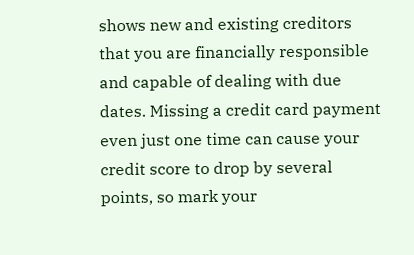shows new and existing creditors that you are financially responsible and capable of dealing with due dates. Missing a credit card payment even just one time can cause your credit score to drop by several points, so mark your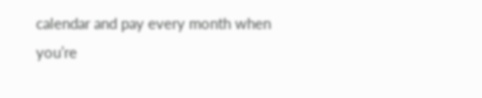calendar and pay every month when you’re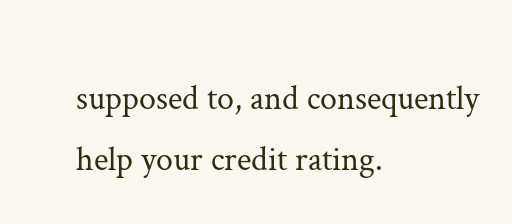supposed to, and consequently help your credit rating.